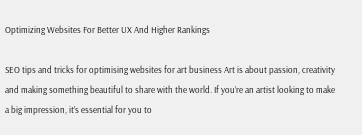Optimizing Websites For Better UX And Higher Rankings

SEO tips and tricks for optimising websites for art business Art is about passion, creativity and making something beautiful to share with the world. If you’re an artist looking to make a big impression, it’s essential for you to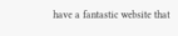have a fantastic website that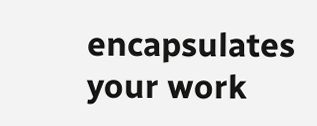encapsulates your work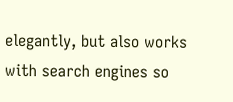elegantly, but also works with search engines so